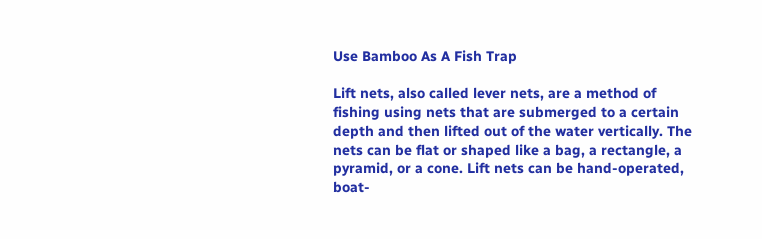Use Bamboo As A Fish Trap

Lift nets, also called lever nets, are a method of fishing using nets that are submerged to a certain depth and then lifted out of the water vertically. The nets can be flat or shaped like a bag, a rectangle, a pyramid, or a cone. Lift nets can be hand-operated, boat-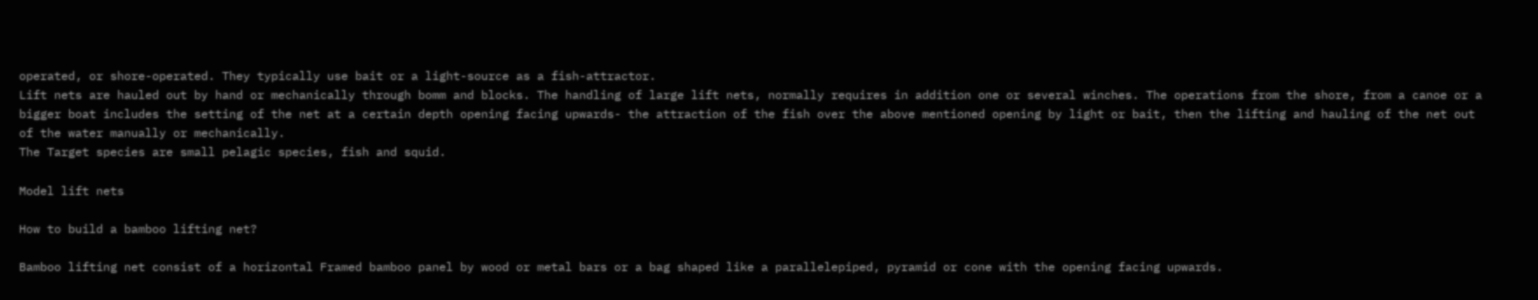operated, or shore-operated. They typically use bait or a light-source as a fish-attractor.
Lift nets are hauled out by hand or mechanically through bomm and blocks. The handling of large lift nets, normally requires in addition one or several winches. The operations from the shore, from a canoe or a bigger boat includes the setting of the net at a certain depth opening facing upwards- the attraction of the fish over the above mentioned opening by light or bait, then the lifting and hauling of the net out of the water manually or mechanically.
The Target species are small pelagic species, fish and squid.

Model lift nets

How to build a bamboo lifting net?

Bamboo lifting net consist of a horizontal Framed bamboo panel by wood or metal bars or a bag shaped like a parallelepiped, pyramid or cone with the opening facing upwards.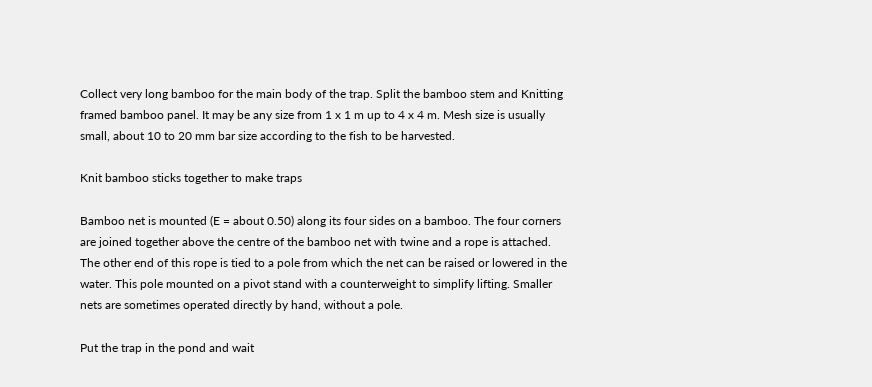Collect very long bamboo for the main body of the trap. Split the bamboo stem and Knitting framed bamboo panel. It may be any size from 1 x 1 m up to 4 x 4 m. Mesh size is usually small, about 10 to 20 mm bar size according to the fish to be harvested.

Knit bamboo sticks together to make traps

Bamboo net is mounted (E = about 0.50) along its four sides on a bamboo. The four corners are joined together above the centre of the bamboo net with twine and a rope is attached. The other end of this rope is tied to a pole from which the net can be raised or lowered in the water. This pole mounted on a pivot stand with a counterweight to simplify lifting. Smaller nets are sometimes operated directly by hand, without a pole.

Put the trap in the pond and wait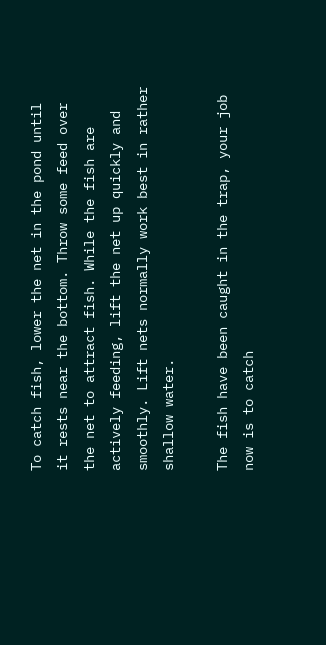To catch fish, lower the net in the pond until it rests near the bottom. Throw some feed over the net to attract fish. While the fish are actively feeding, lift the net up quickly and smoothly. Lift nets normally work best in rather shallow water.

The fish have been caught in the trap, your job now is to catch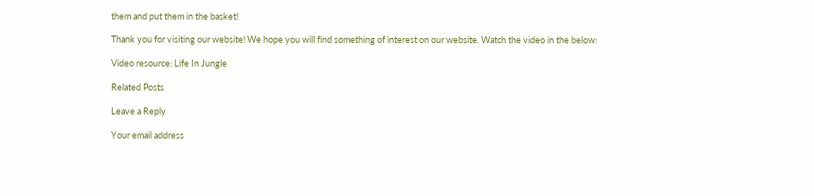them and put them in the basket!

Thank you for visiting our website! We hope you will find something of interest on our website. Watch the video in the below:

Video resource: Life In Jungle

Related Posts

Leave a Reply

Your email address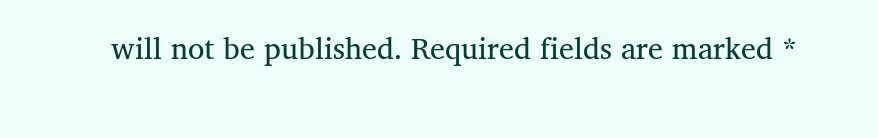will not be published. Required fields are marked *